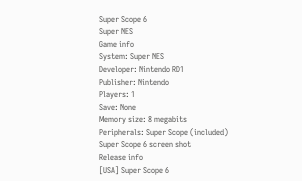Super Scope 6
Super NES
Game info
System: Super NES
Developer: Nintendo RD1
Publisher: Nintendo
Players: 1
Save: None
Memory size: 8 megabits
Peripherals: Super Scope (included)
Super Scope 6 screen shot
Release info
[USA] Super Scope 6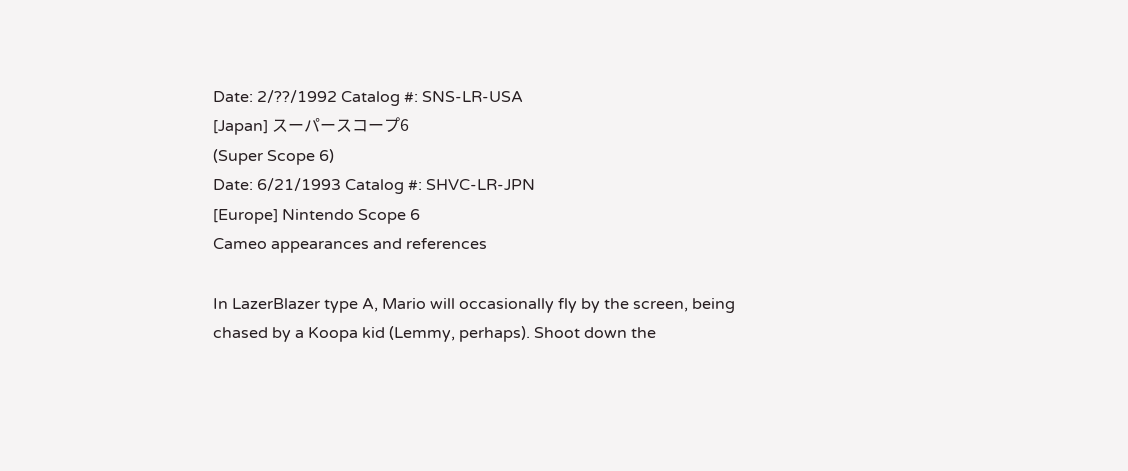Date: 2/??/1992 Catalog #: SNS-LR-USA
[Japan] スーパースコープ6
(Super Scope 6)
Date: 6/21/1993 Catalog #: SHVC-LR-JPN
[Europe] Nintendo Scope 6
Cameo appearances and references

In LazerBlazer type A, Mario will occasionally fly by the screen, being chased by a Koopa kid (Lemmy, perhaps). Shoot down the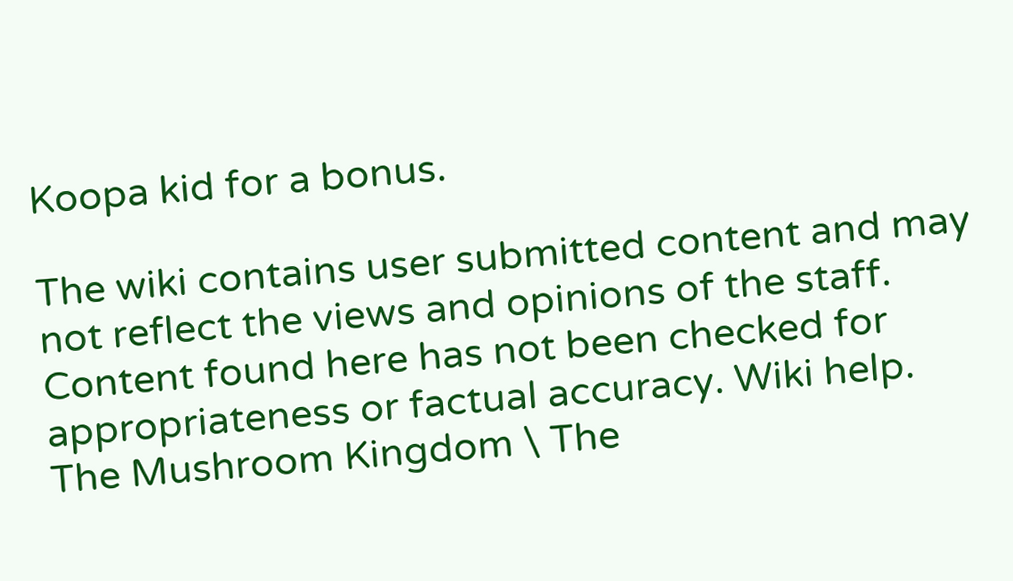Koopa kid for a bonus.

The wiki contains user submitted content and may not reflect the views and opinions of the staff. Content found here has not been checked for appropriateness or factual accuracy. Wiki help.
The Mushroom Kingdom \ The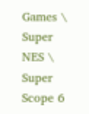Games \ Super NES \ Super Scope 6